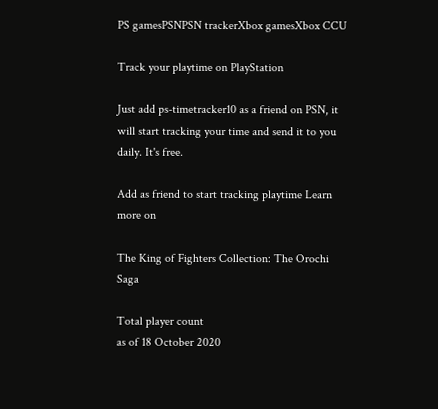PS gamesPSNPSN trackerXbox gamesXbox CCU

Track your playtime on PlayStation

Just add ps-timetracker10 as a friend on PSN, it will start tracking your time and send it to you daily. It's free.

Add as friend to start tracking playtime Learn more on

The King of Fighters Collection: The Orochi Saga

Total player count
as of 18 October 2020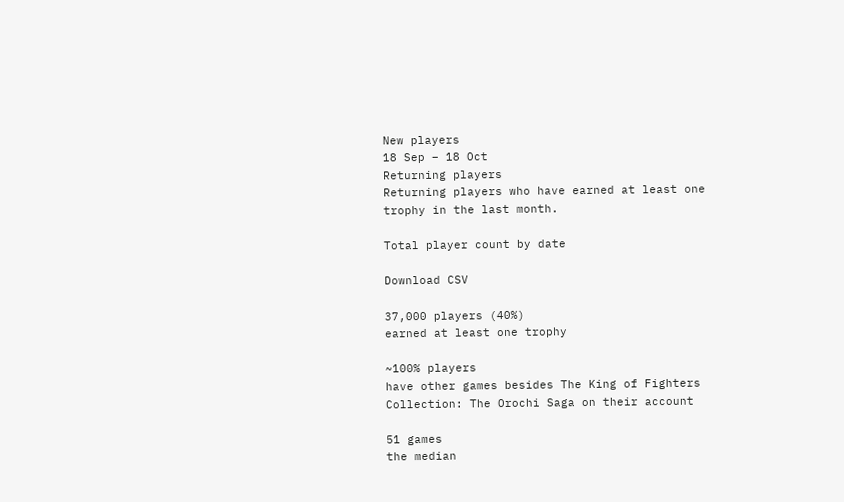New players
18 Sep – 18 Oct
Returning players
Returning players who have earned at least one trophy in the last month.

Total player count by date

Download CSV

37,000 players (40%)
earned at least one trophy

~100% players
have other games besides The King of Fighters Collection: The Orochi Saga on their account

51 games
the median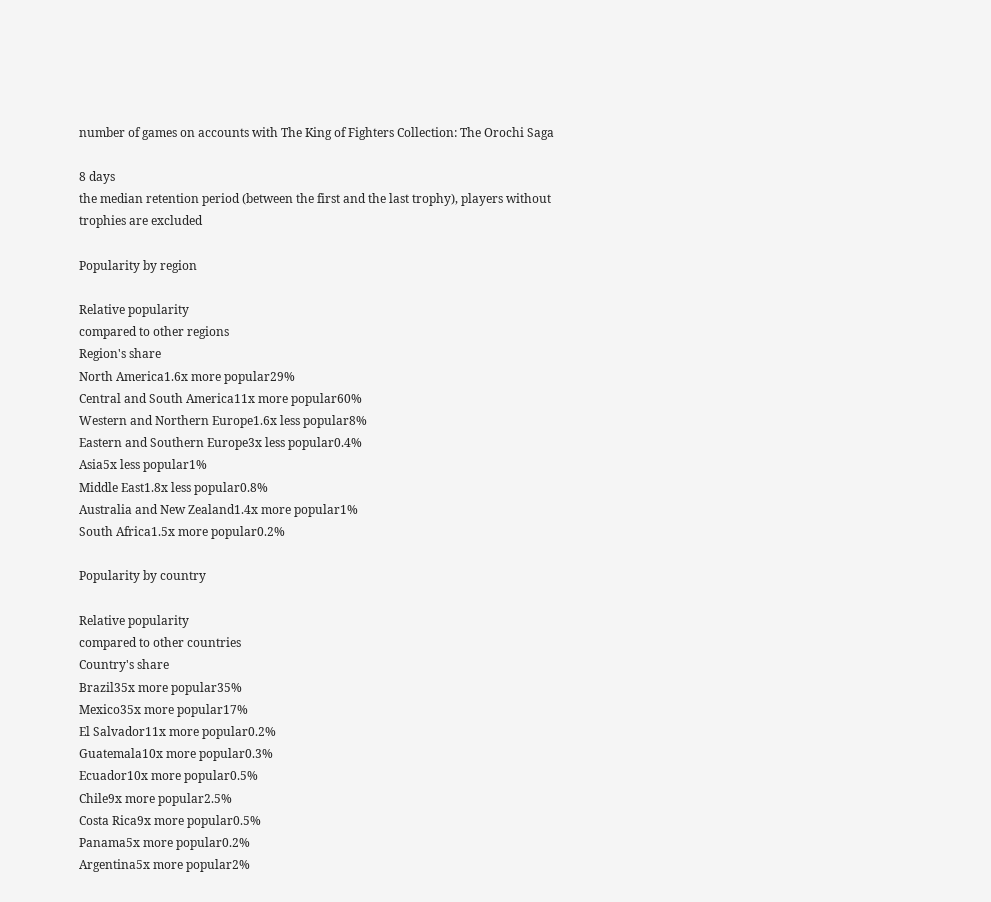number of games on accounts with The King of Fighters Collection: The Orochi Saga

8 days
the median retention period (between the first and the last trophy), players without trophies are excluded

Popularity by region

Relative popularity
compared to other regions
Region's share
North America1.6x more popular29%
Central and South America11x more popular60%
Western and Northern Europe1.6x less popular8%
Eastern and Southern Europe3x less popular0.4%
Asia5x less popular1%
Middle East1.8x less popular0.8%
Australia and New Zealand1.4x more popular1%
South Africa1.5x more popular0.2%

Popularity by country

Relative popularity
compared to other countries
Country's share
Brazil35x more popular35%
Mexico35x more popular17%
El Salvador11x more popular0.2%
Guatemala10x more popular0.3%
Ecuador10x more popular0.5%
Chile9x more popular2.5%
Costa Rica9x more popular0.5%
Panama5x more popular0.2%
Argentina5x more popular2%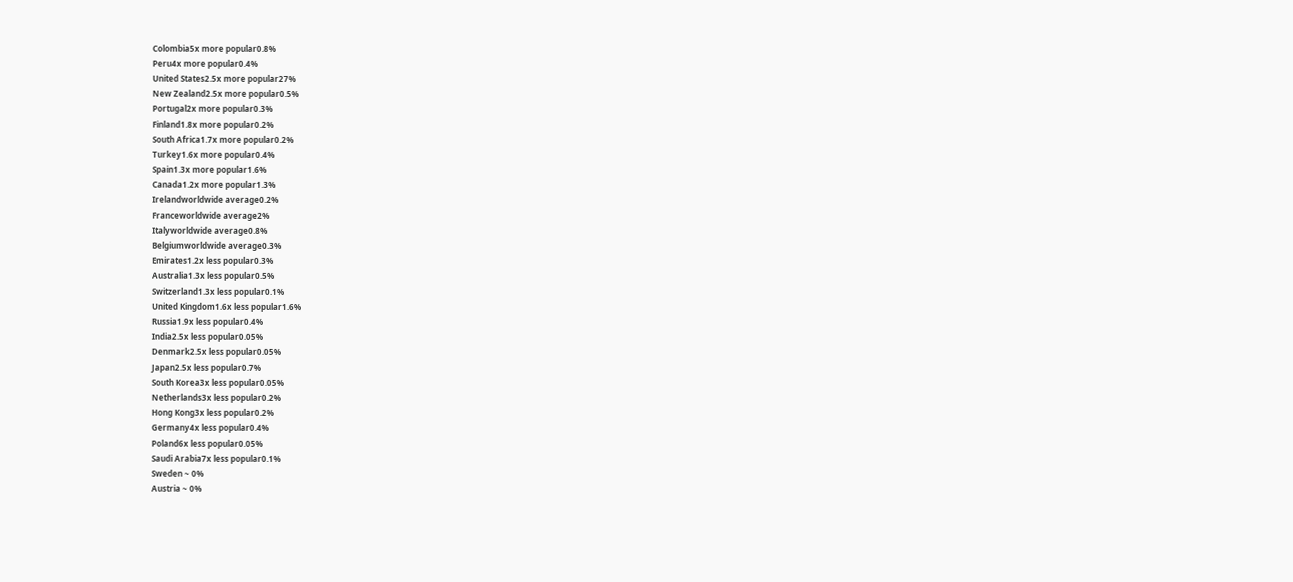Colombia5x more popular0.8%
Peru4x more popular0.4%
United States2.5x more popular27%
New Zealand2.5x more popular0.5%
Portugal2x more popular0.3%
Finland1.8x more popular0.2%
South Africa1.7x more popular0.2%
Turkey1.6x more popular0.4%
Spain1.3x more popular1.6%
Canada1.2x more popular1.3%
Irelandworldwide average0.2%
Franceworldwide average2%
Italyworldwide average0.8%
Belgiumworldwide average0.3%
Emirates1.2x less popular0.3%
Australia1.3x less popular0.5%
Switzerland1.3x less popular0.1%
United Kingdom1.6x less popular1.6%
Russia1.9x less popular0.4%
India2.5x less popular0.05%
Denmark2.5x less popular0.05%
Japan2.5x less popular0.7%
South Korea3x less popular0.05%
Netherlands3x less popular0.2%
Hong Kong3x less popular0.2%
Germany4x less popular0.4%
Poland6x less popular0.05%
Saudi Arabia7x less popular0.1%
Sweden ~ 0%
Austria ~ 0%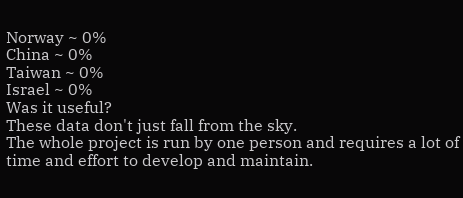Norway ~ 0%
China ~ 0%
Taiwan ~ 0%
Israel ~ 0%
Was it useful?
These data don't just fall from the sky.
The whole project is run by one person and requires a lot of time and effort to develop and maintain.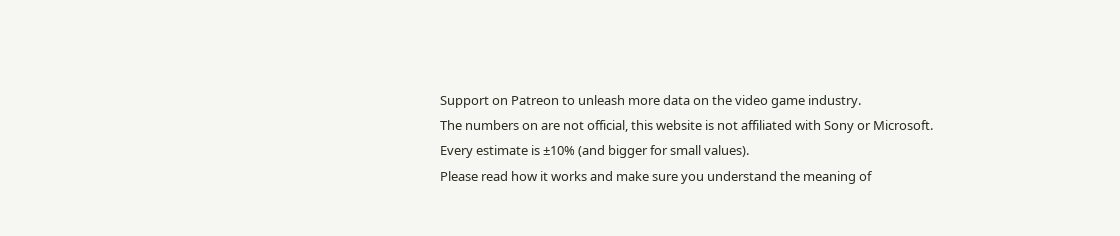Support on Patreon to unleash more data on the video game industry.
The numbers on are not official, this website is not affiliated with Sony or Microsoft.
Every estimate is ±10% (and bigger for small values).
Please read how it works and make sure you understand the meaning of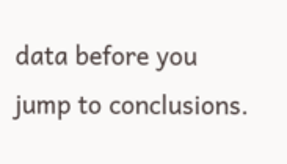data before you jump to conclusions.